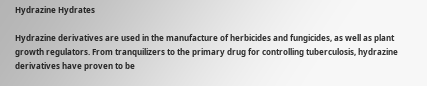Hydrazine Hydrates

Hydrazine derivatives are used in the manufacture of herbicides and fungicides, as well as plant growth regulators. From tranquilizers to the primary drug for controlling tuberculosis, hydrazine derivatives have proven to be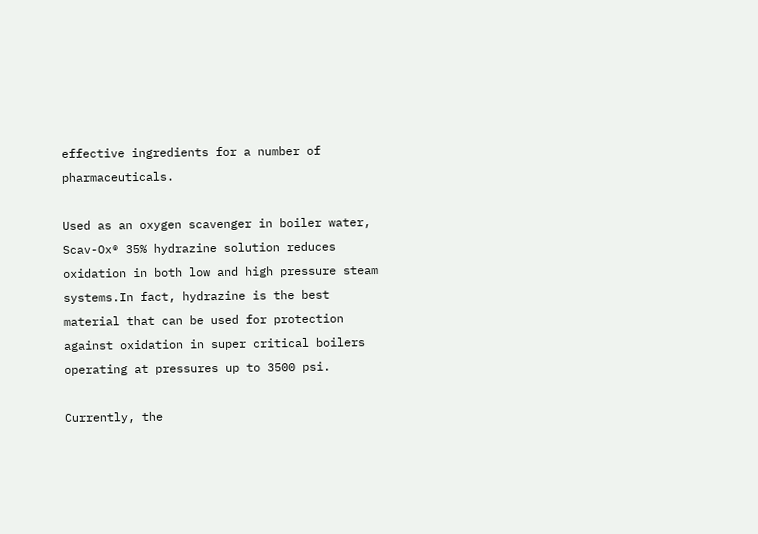effective ingredients for a number of pharmaceuticals.

Used as an oxygen scavenger in boiler water, Scav-Ox® 35% hydrazine solution reduces oxidation in both low and high pressure steam systems.In fact, hydrazine is the best material that can be used for protection against oxidation in super critical boilers operating at pressures up to 3500 psi.

Currently, the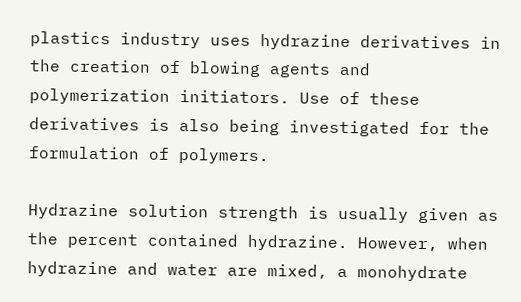plastics industry uses hydrazine derivatives in the creation of blowing agents and polymerization initiators. Use of these derivatives is also being investigated for the formulation of polymers.

Hydrazine solution strength is usually given as the percent contained hydrazine. However, when hydrazine and water are mixed, a monohydrate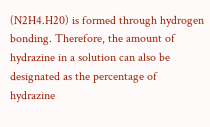(N2H4.H20) is formed through hydrogen bonding. Therefore, the amount of hydrazine in a solution can also be designated as the percentage of hydrazine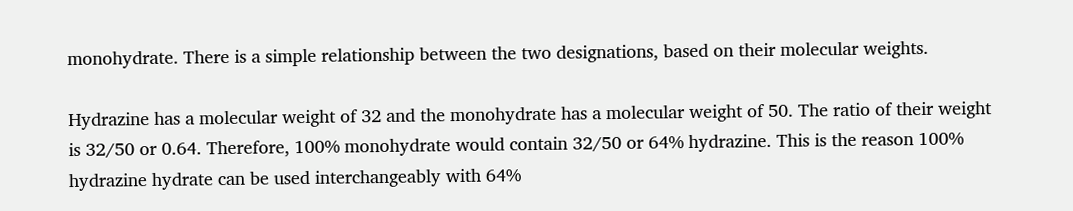monohydrate. There is a simple relationship between the two designations, based on their molecular weights.

Hydrazine has a molecular weight of 32 and the monohydrate has a molecular weight of 50. The ratio of their weight is 32/50 or 0.64. Therefore, 100% monohydrate would contain 32/50 or 64% hydrazine. This is the reason 100% hydrazine hydrate can be used interchangeably with 64%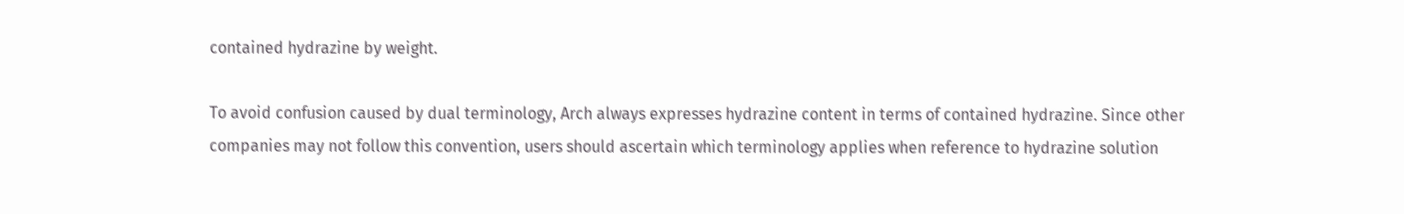contained hydrazine by weight.

To avoid confusion caused by dual terminology, Arch always expresses hydrazine content in terms of contained hydrazine. Since other companies may not follow this convention, users should ascertain which terminology applies when reference to hydrazine solution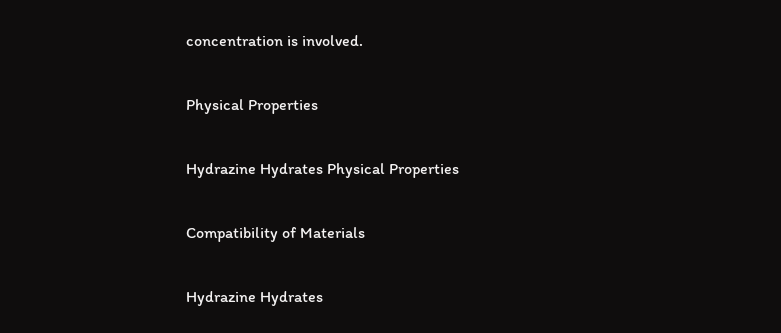concentration is involved.

Physical Properties

Hydrazine Hydrates Physical Properties

Compatibility of Materials

Hydrazine Hydrates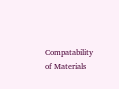Compatability of Materials